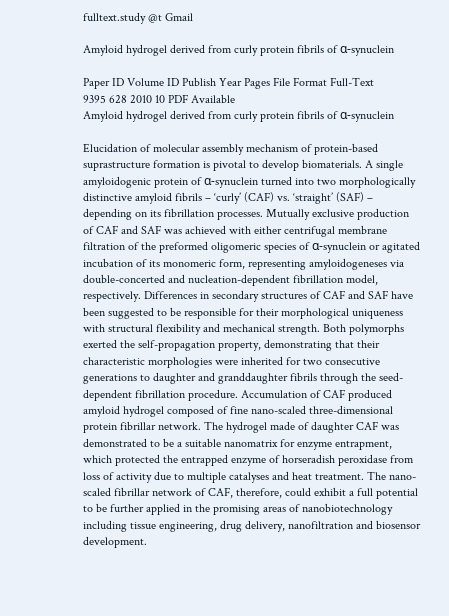fulltext.study @t Gmail

Amyloid hydrogel derived from curly protein fibrils of α-synuclein

Paper ID Volume ID Publish Year Pages File Format Full-Text
9395 628 2010 10 PDF Available
Amyloid hydrogel derived from curly protein fibrils of α-synuclein

Elucidation of molecular assembly mechanism of protein-based suprastructure formation is pivotal to develop biomaterials. A single amyloidogenic protein of α-synuclein turned into two morphologically distinctive amyloid fibrils – ‘curly’ (CAF) vs. ‘straight’ (SAF) – depending on its fibrillation processes. Mutually exclusive production of CAF and SAF was achieved with either centrifugal membrane filtration of the preformed oligomeric species of α-synuclein or agitated incubation of its monomeric form, representing amyloidogeneses via double-concerted and nucleation-dependent fibrillation model, respectively. Differences in secondary structures of CAF and SAF have been suggested to be responsible for their morphological uniqueness with structural flexibility and mechanical strength. Both polymorphs exerted the self-propagation property, demonstrating that their characteristic morphologies were inherited for two consecutive generations to daughter and granddaughter fibrils through the seed-dependent fibrillation procedure. Accumulation of CAF produced amyloid hydrogel composed of fine nano-scaled three-dimensional protein fibrillar network. The hydrogel made of daughter CAF was demonstrated to be a suitable nanomatrix for enzyme entrapment, which protected the entrapped enzyme of horseradish peroxidase from loss of activity due to multiple catalyses and heat treatment. The nano-scaled fibrillar network of CAF, therefore, could exhibit a full potential to be further applied in the promising areas of nanobiotechnology including tissue engineering, drug delivery, nanofiltration and biosensor development.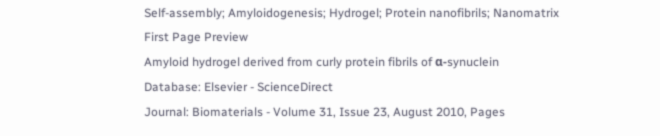Self-assembly; Amyloidogenesis; Hydrogel; Protein nanofibrils; Nanomatrix
First Page Preview
Amyloid hydrogel derived from curly protein fibrils of α-synuclein
Database: Elsevier - ScienceDirect
Journal: Biomaterials - Volume 31, Issue 23, August 2010, Pages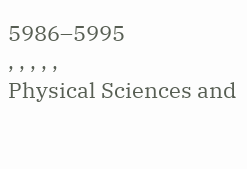5986–5995
, , , , ,
Physical Sciences and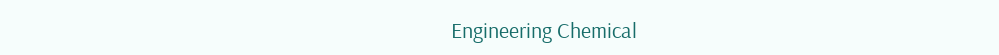Engineering Chemical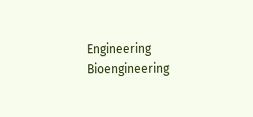Engineering Bioengineering